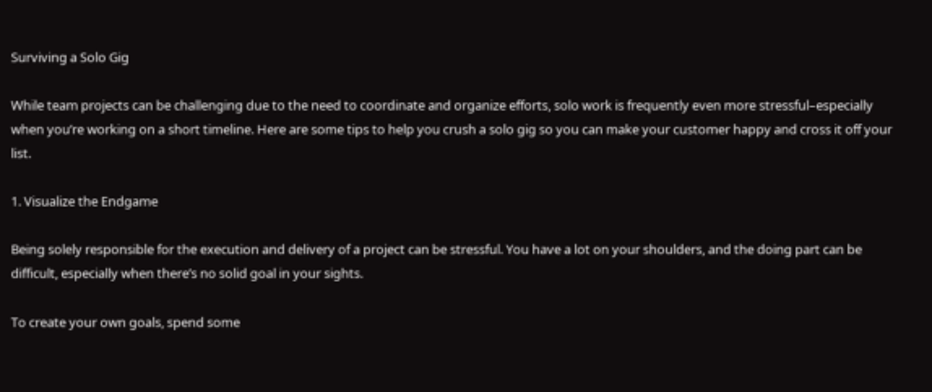Surviving a Solo Gig

While team projects can be challenging due to the need to coordinate and organize efforts, solo work is frequently even more stressful–especially when you’re working on a short timeline. Here are some tips to help you crush a solo gig so you can make your customer happy and cross it off your list.

1. Visualize the Endgame

Being solely responsible for the execution and delivery of a project can be stressful. You have a lot on your shoulders, and the doing part can be difficult, especially when there’s no solid goal in your sights.

To create your own goals, spend some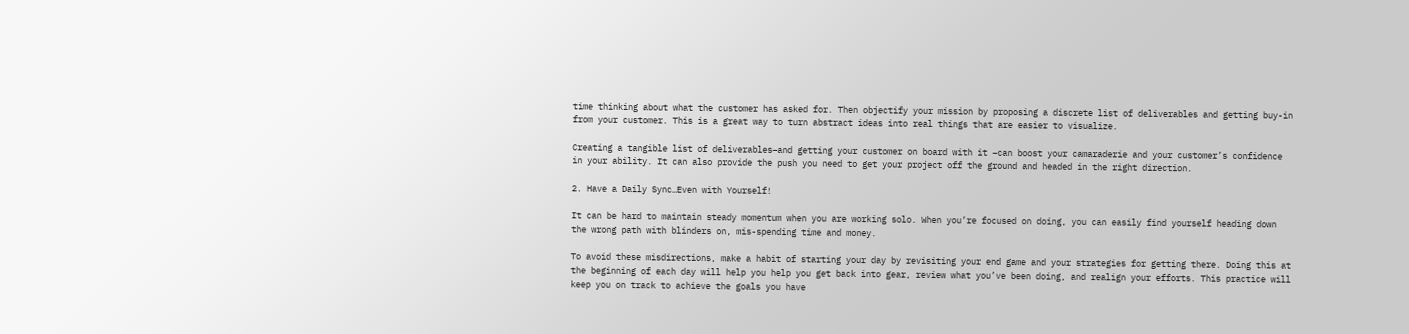time thinking about what the customer has asked for. Then objectify your mission by proposing a discrete list of deliverables and getting buy-in from your customer. This is a great way to turn abstract ideas into real things that are easier to visualize.

Creating a tangible list of deliverables–and getting your customer on board with it –can boost your camaraderie and your customer’s confidence in your ability. It can also provide the push you need to get your project off the ground and headed in the right direction.

2. Have a Daily Sync…Even with Yourself!

It can be hard to maintain steady momentum when you are working solo. When you’re focused on doing, you can easily find yourself heading down the wrong path with blinders on, mis-spending time and money.

To avoid these misdirections, make a habit of starting your day by revisiting your end game and your strategies for getting there. Doing this at the beginning of each day will help you help you get back into gear, review what you’ve been doing, and realign your efforts. This practice will keep you on track to achieve the goals you have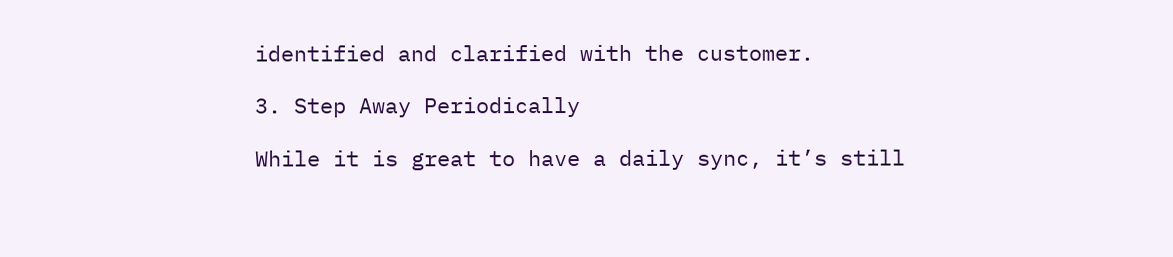identified and clarified with the customer.

3. Step Away Periodically

While it is great to have a daily sync, it’s still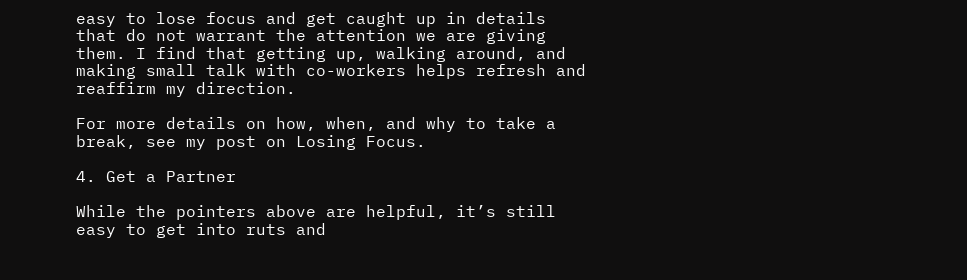easy to lose focus and get caught up in details that do not warrant the attention we are giving them. I find that getting up, walking around, and making small talk with co-workers helps refresh and reaffirm my direction.

For more details on how, when, and why to take a break, see my post on Losing Focus.

4. Get a Partner

While the pointers above are helpful, it’s still easy to get into ruts and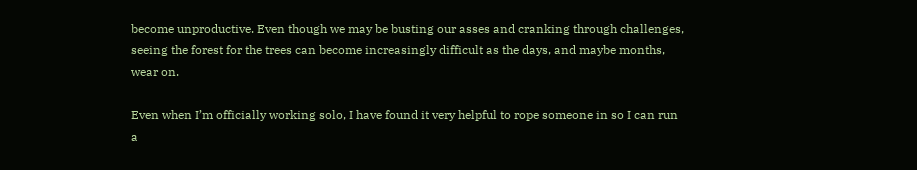become unproductive. Even though we may be busting our asses and cranking through challenges, seeing the forest for the trees can become increasingly difficult as the days, and maybe months, wear on.

Even when I’m officially working solo, I have found it very helpful to rope someone in so I can run a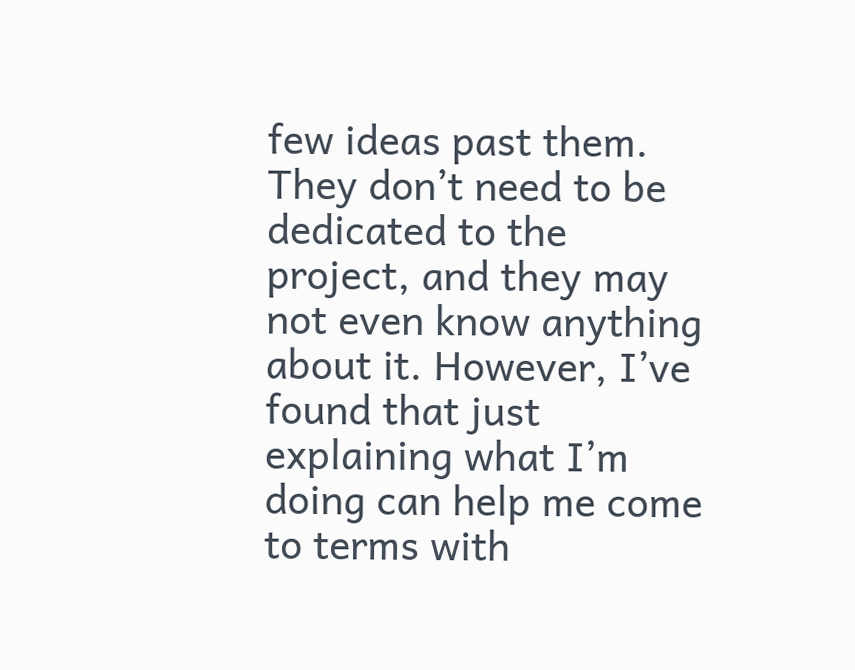few ideas past them. They don’t need to be dedicated to the project, and they may not even know anything about it. However, I’ve found that just explaining what I’m doing can help me come to terms with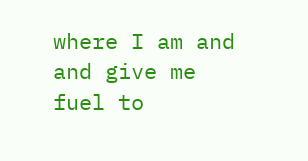where I am and and give me fuel to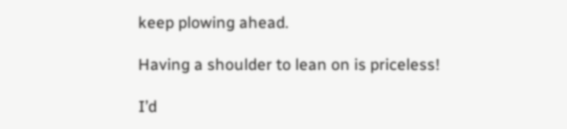keep plowing ahead.

Having a shoulder to lean on is priceless!

I’d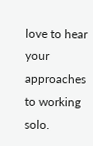love to hear your approaches to working solo.